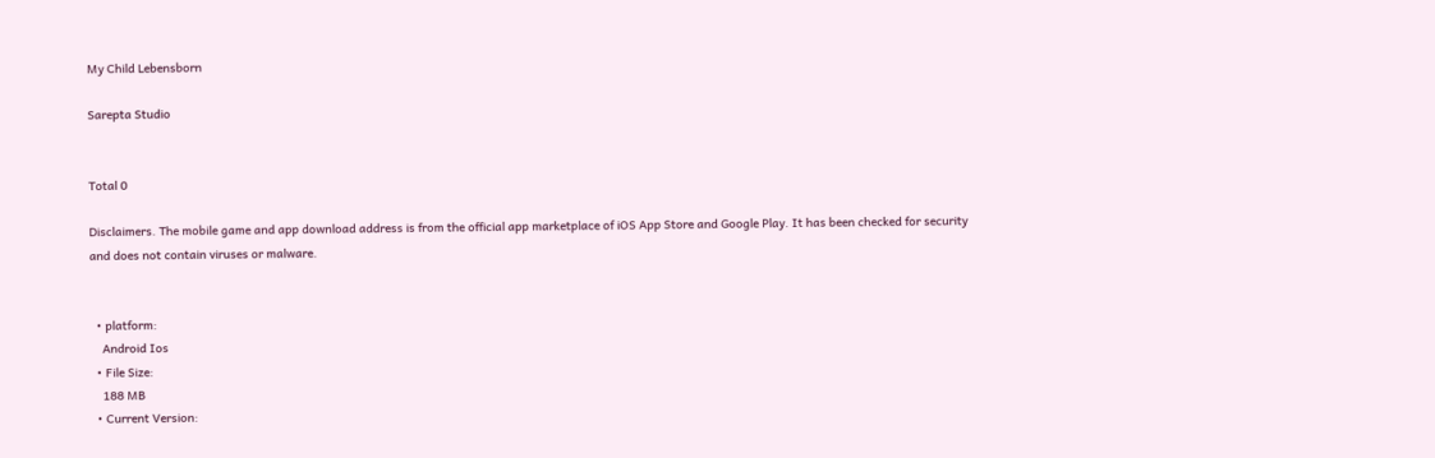My Child Lebensborn

Sarepta Studio


Total 0

Disclaimers. The mobile game and app download address is from the official app marketplace of iOS App Store and Google Play. It has been checked for security and does not contain viruses or malware.


  • platform:
    Android Ios
  • File Size:
    188 MB
  • Current Version: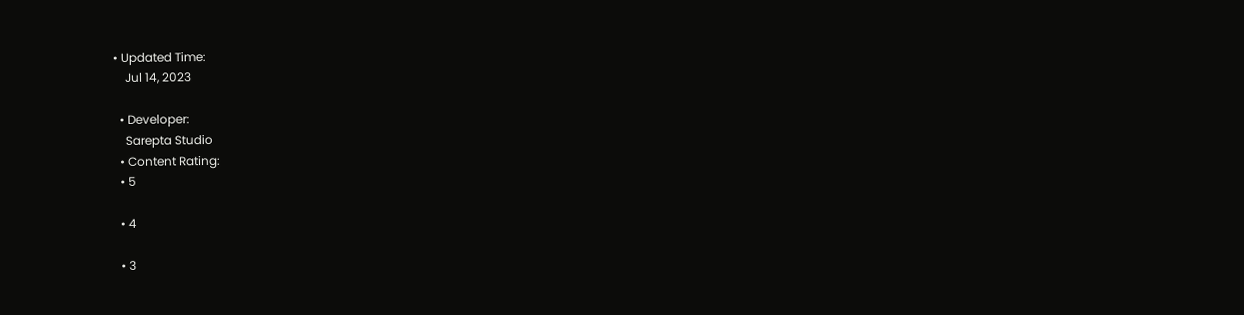• Updated Time:
    Jul 14, 2023

  • Developer:
    Sarepta Studio
  • Content Rating:
  • 5

  • 4

  • 3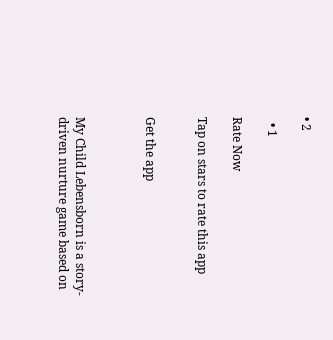• 2

  • 1

Rate Now

Tap on stars to rate this app


Get the app



My Child Lebensborn is a story-driven nurture game based on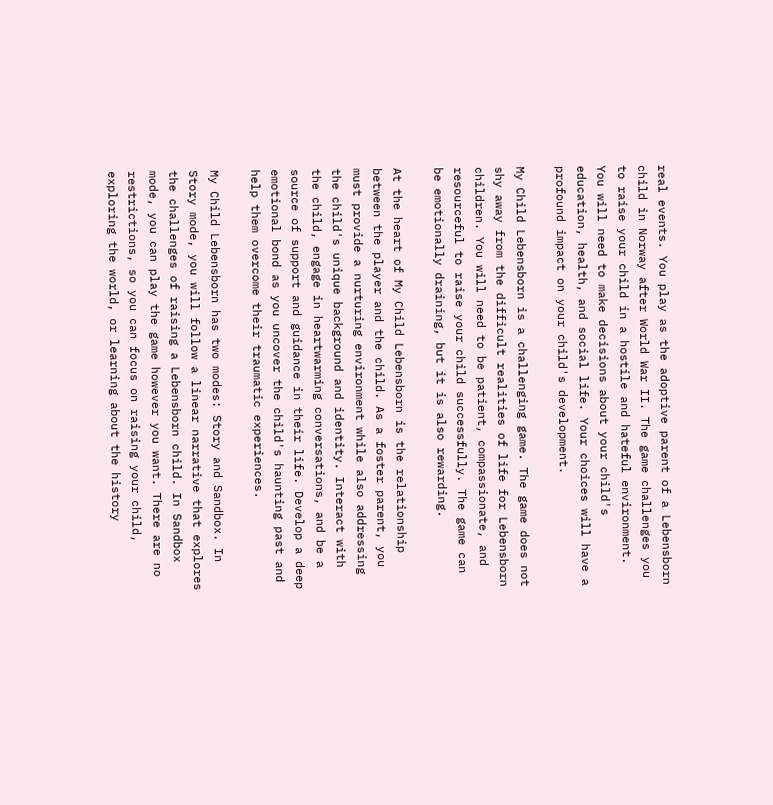real events. You play as the adoptive parent of a Lebensborn child in Norway after World War II. The game challenges you to raise your child in a hostile and hateful environment. You will need to make decisions about your child's education, health, and social life. Your choices will have a profound impact on your child's development.

My Child Lebensborn is a challenging game. The game does not shy away from the difficult realities of life for Lebensborn children. You will need to be patient, compassionate, and resourceful to raise your child successfully. The game can be emotionally draining, but it is also rewarding.

At the heart of My Child Lebensborn is the relationship between the player and the child. As a foster parent, you must provide a nurturing environment while also addressing the child's unique background and identity. Interact with the child, engage in heartwarming conversations, and be a source of support and guidance in their life. Develop a deep emotional bond as you uncover the child's haunting past and help them overcome their traumatic experiences.

My Child Lebensborn has two modes: Story and Sandbox. In Story mode, you will follow a linear narrative that explores the challenges of raising a Lebensborn child. In Sandbox mode, you can play the game however you want. There are no restrictions, so you can focus on raising your child, exploring the world, or learning about the history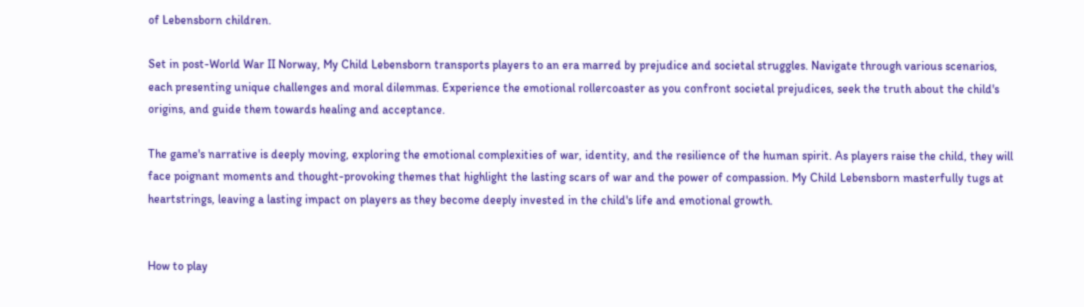of Lebensborn children.

Set in post-World War II Norway, My Child Lebensborn transports players to an era marred by prejudice and societal struggles. Navigate through various scenarios, each presenting unique challenges and moral dilemmas. Experience the emotional rollercoaster as you confront societal prejudices, seek the truth about the child's origins, and guide them towards healing and acceptance.

The game's narrative is deeply moving, exploring the emotional complexities of war, identity, and the resilience of the human spirit. As players raise the child, they will face poignant moments and thought-provoking themes that highlight the lasting scars of war and the power of compassion. My Child Lebensborn masterfully tugs at heartstrings, leaving a lasting impact on players as they become deeply invested in the child's life and emotional growth.


How to play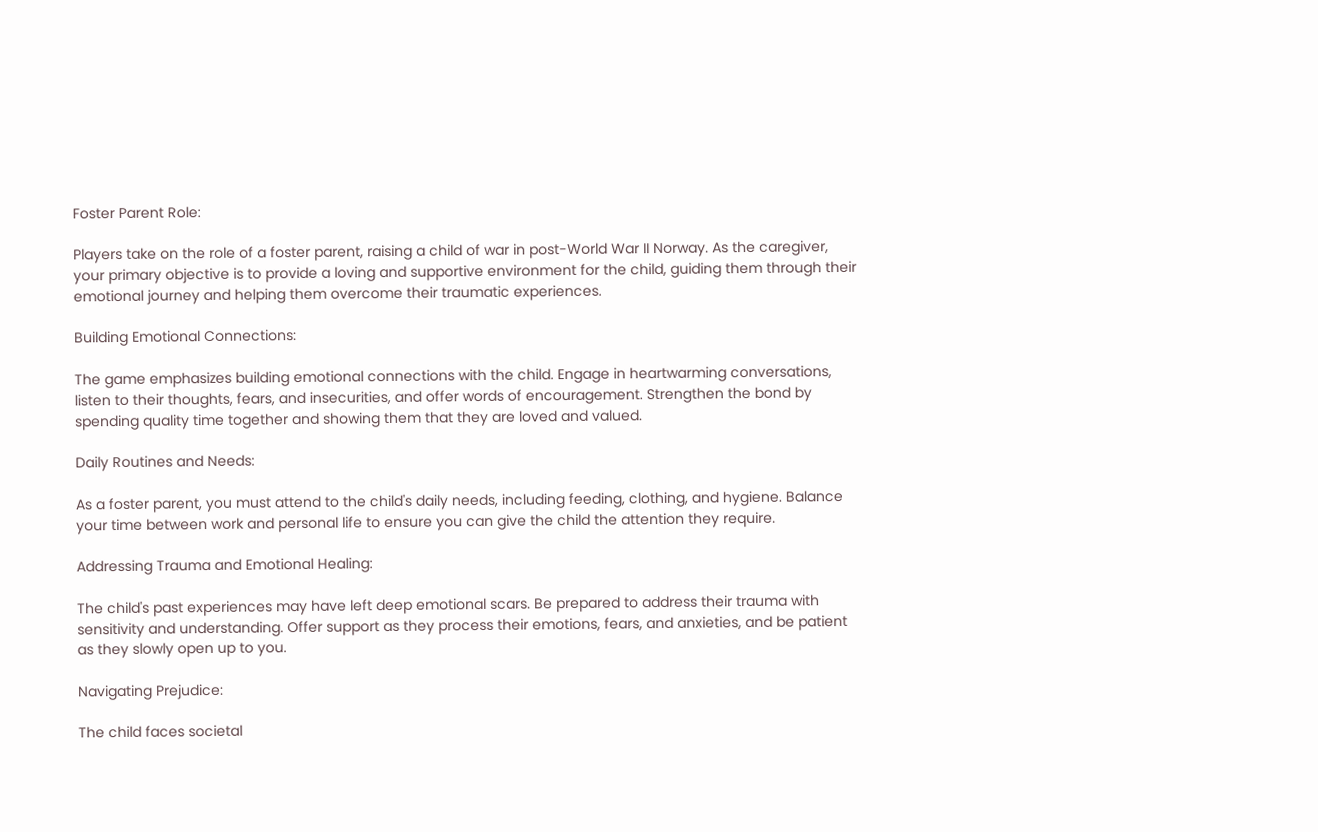Foster Parent Role:

Players take on the role of a foster parent, raising a child of war in post-World War II Norway. As the caregiver, your primary objective is to provide a loving and supportive environment for the child, guiding them through their emotional journey and helping them overcome their traumatic experiences.

Building Emotional Connections:

The game emphasizes building emotional connections with the child. Engage in heartwarming conversations, listen to their thoughts, fears, and insecurities, and offer words of encouragement. Strengthen the bond by spending quality time together and showing them that they are loved and valued.

Daily Routines and Needs:

As a foster parent, you must attend to the child's daily needs, including feeding, clothing, and hygiene. Balance your time between work and personal life to ensure you can give the child the attention they require.

Addressing Trauma and Emotional Healing:

The child's past experiences may have left deep emotional scars. Be prepared to address their trauma with sensitivity and understanding. Offer support as they process their emotions, fears, and anxieties, and be patient as they slowly open up to you.

Navigating Prejudice:

The child faces societal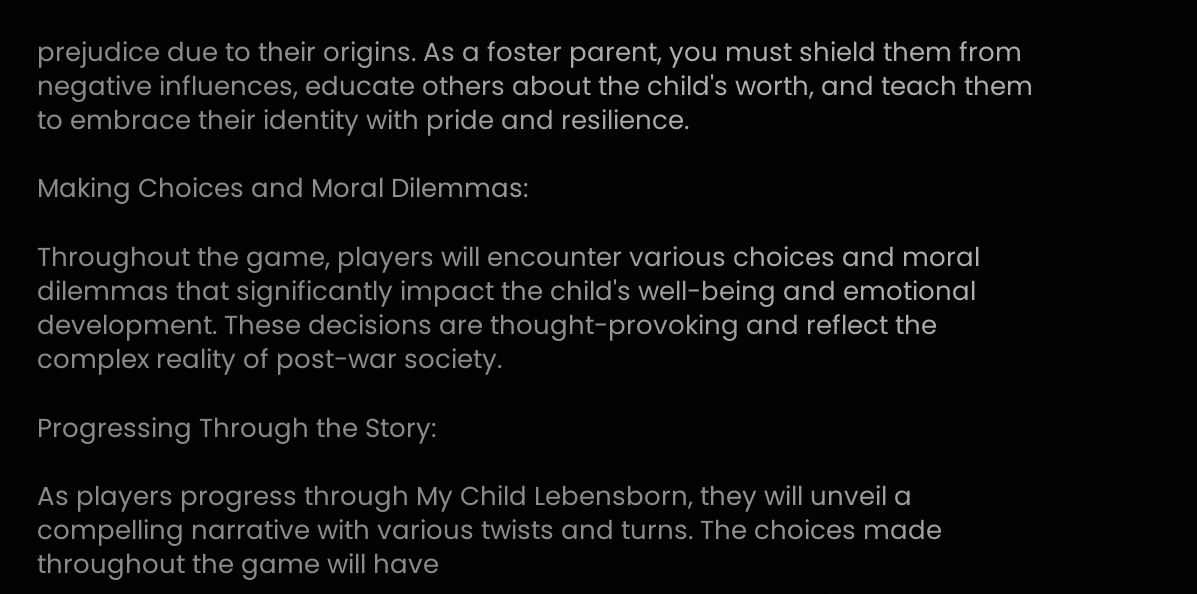prejudice due to their origins. As a foster parent, you must shield them from negative influences, educate others about the child's worth, and teach them to embrace their identity with pride and resilience.

Making Choices and Moral Dilemmas:

Throughout the game, players will encounter various choices and moral dilemmas that significantly impact the child's well-being and emotional development. These decisions are thought-provoking and reflect the complex reality of post-war society.

Progressing Through the Story:

As players progress through My Child Lebensborn, they will unveil a compelling narrative with various twists and turns. The choices made throughout the game will have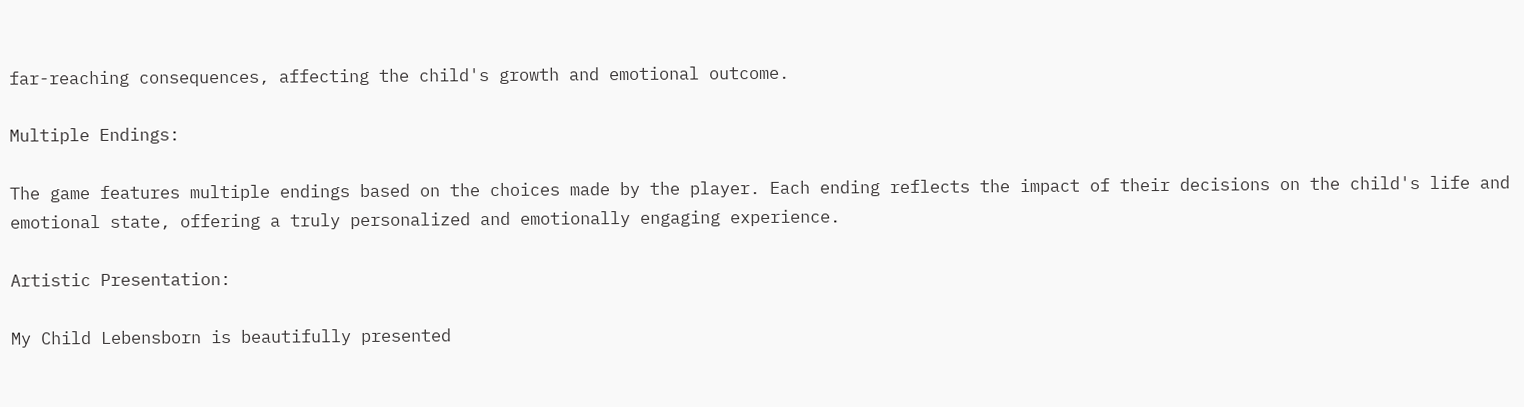far-reaching consequences, affecting the child's growth and emotional outcome.

Multiple Endings:

The game features multiple endings based on the choices made by the player. Each ending reflects the impact of their decisions on the child's life and emotional state, offering a truly personalized and emotionally engaging experience.

Artistic Presentation:

My Child Lebensborn is beautifully presented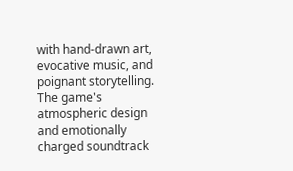with hand-drawn art, evocative music, and poignant storytelling. The game's atmospheric design and emotionally charged soundtrack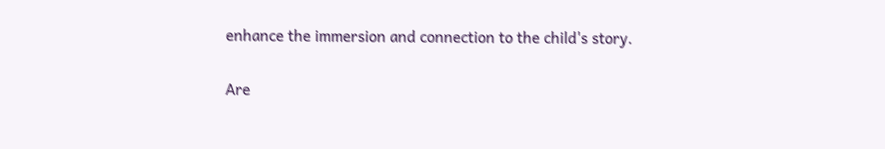enhance the immersion and connection to the child's story.


Are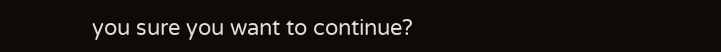you sure you want to continue?